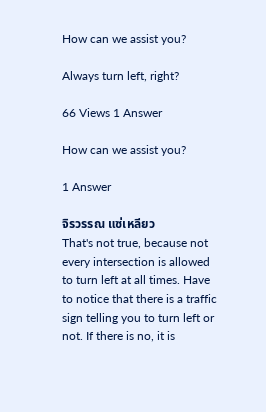How can we assist you?

Always turn left, right?

66 Views 1 Answer

How can we assist you?

1 Answer

จิรวรรณ แซ่เหลียว
That's not true, because not every intersection is allowed to turn left at all times. Have to notice that there is a traffic sign telling you to turn left or not. If there is no, it is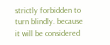strictly forbidden to turn blindly. because it will be considered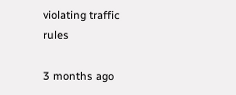violating traffic rules

3 months ago